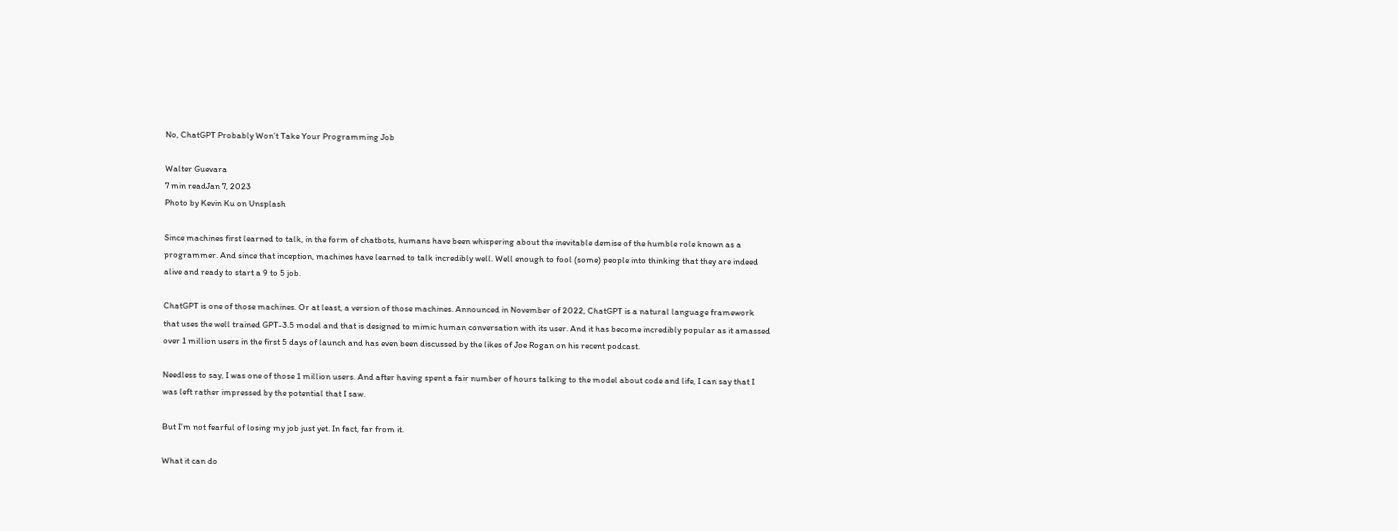No, ChatGPT Probably Won’t Take Your Programming Job

Walter Guevara
7 min readJan 7, 2023
Photo by Kevin Ku on Unsplash

Since machines first learned to talk, in the form of chatbots, humans have been whispering about the inevitable demise of the humble role known as a programmer. And since that inception, machines have learned to talk incredibly well. Well enough to fool (some) people into thinking that they are indeed alive and ready to start a 9 to 5 job.

ChatGPT is one of those machines. Or at least, a version of those machines. Announced in November of 2022, ChatGPT is a natural language framework that uses the well trained GPT-3.5 model and that is designed to mimic human conversation with its user. And it has become incredibly popular as it amassed over 1 million users in the first 5 days of launch and has even been discussed by the likes of Joe Rogan on his recent podcast.

Needless to say, I was one of those 1 million users. And after having spent a fair number of hours talking to the model about code and life, I can say that I was left rather impressed by the potential that I saw.

But I’m not fearful of losing my job just yet. In fact, far from it.

What it can do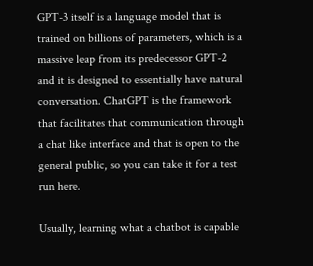GPT-3 itself is a language model that is trained on billions of parameters, which is a massive leap from its predecessor GPT-2 and it is designed to essentially have natural conversation. ChatGPT is the framework that facilitates that communication through a chat like interface and that is open to the general public, so you can take it for a test run here.

Usually, learning what a chatbot is capable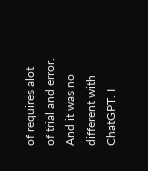of requires alot of trial and error. And it was no different with ChatGPT. I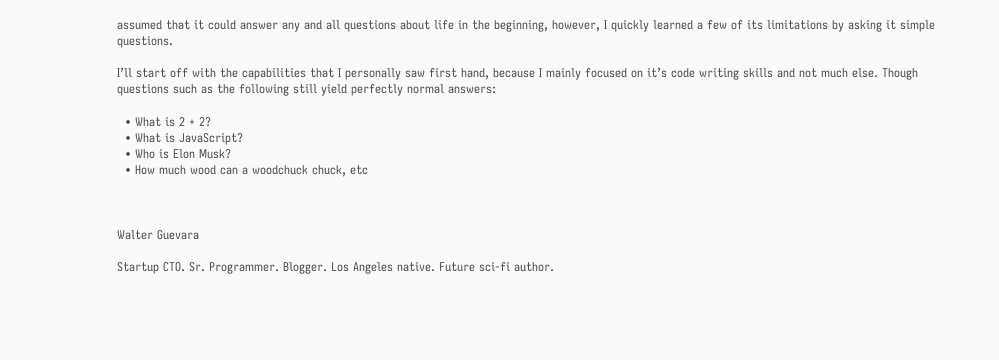assumed that it could answer any and all questions about life in the beginning, however, I quickly learned a few of its limitations by asking it simple questions.

I’ll start off with the capabilities that I personally saw first hand, because I mainly focused on it’s code writing skills and not much else. Though questions such as the following still yield perfectly normal answers:

  • What is 2 + 2?
  • What is JavaScript?
  • Who is Elon Musk?
  • How much wood can a woodchuck chuck, etc



Walter Guevara

Startup CTO. Sr. Programmer. Blogger. Los Angeles native. Future sci-fi author.